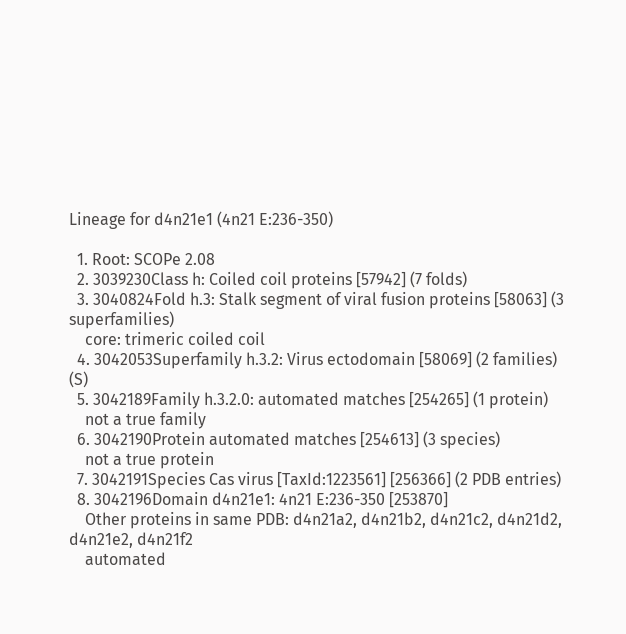Lineage for d4n21e1 (4n21 E:236-350)

  1. Root: SCOPe 2.08
  2. 3039230Class h: Coiled coil proteins [57942] (7 folds)
  3. 3040824Fold h.3: Stalk segment of viral fusion proteins [58063] (3 superfamilies)
    core: trimeric coiled coil
  4. 3042053Superfamily h.3.2: Virus ectodomain [58069] (2 families) (S)
  5. 3042189Family h.3.2.0: automated matches [254265] (1 protein)
    not a true family
  6. 3042190Protein automated matches [254613] (3 species)
    not a true protein
  7. 3042191Species Cas virus [TaxId:1223561] [256366] (2 PDB entries)
  8. 3042196Domain d4n21e1: 4n21 E:236-350 [253870]
    Other proteins in same PDB: d4n21a2, d4n21b2, d4n21c2, d4n21d2, d4n21e2, d4n21f2
    automated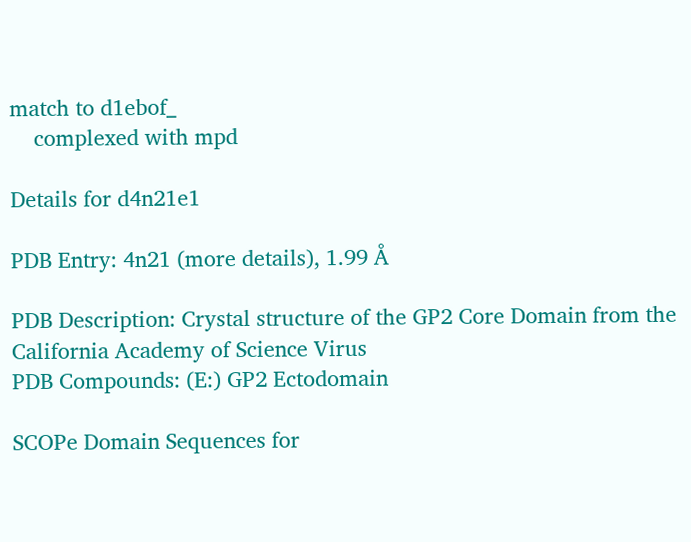match to d1ebof_
    complexed with mpd

Details for d4n21e1

PDB Entry: 4n21 (more details), 1.99 Å

PDB Description: Crystal structure of the GP2 Core Domain from the California Academy of Science Virus
PDB Compounds: (E:) GP2 Ectodomain

SCOPe Domain Sequences for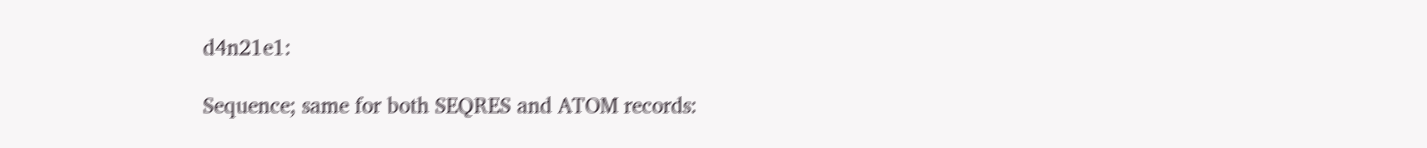d4n21e1:

Sequence; same for both SEQRES and ATOM records: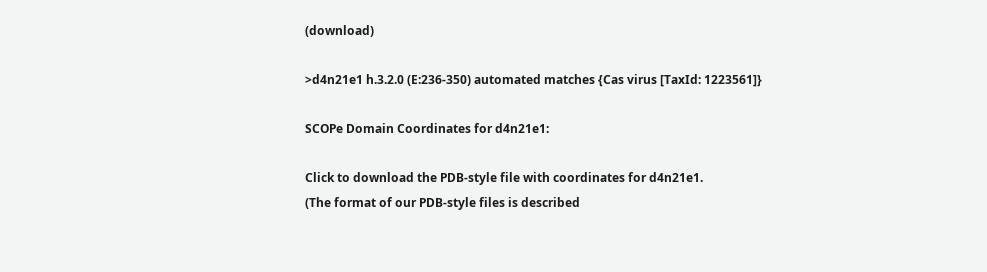(download)

>d4n21e1 h.3.2.0 (E:236-350) automated matches {Cas virus [TaxId: 1223561]}

SCOPe Domain Coordinates for d4n21e1:

Click to download the PDB-style file with coordinates for d4n21e1.
(The format of our PDB-style files is described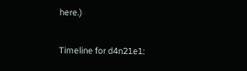here.)

Timeline for d4n21e1: